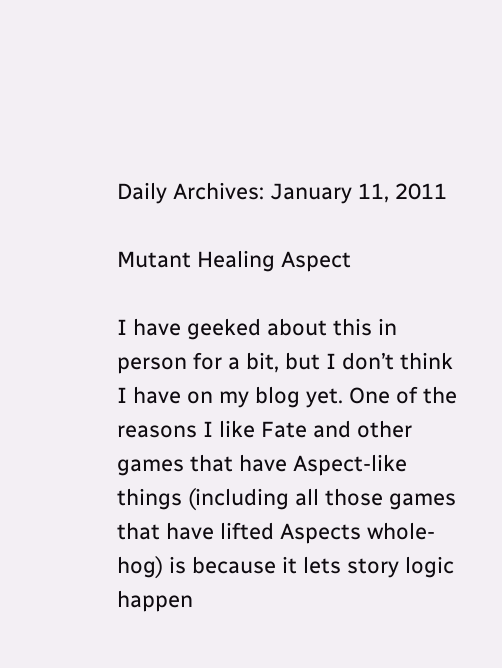Daily Archives: January 11, 2011

Mutant Healing Aspect

I have geeked about this in person for a bit, but I don’t think I have on my blog yet. One of the reasons I like Fate and other games that have Aspect-like things (including all those games that have lifted Aspects whole-hog) is because it lets story logic happen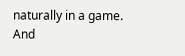naturally in a game. And